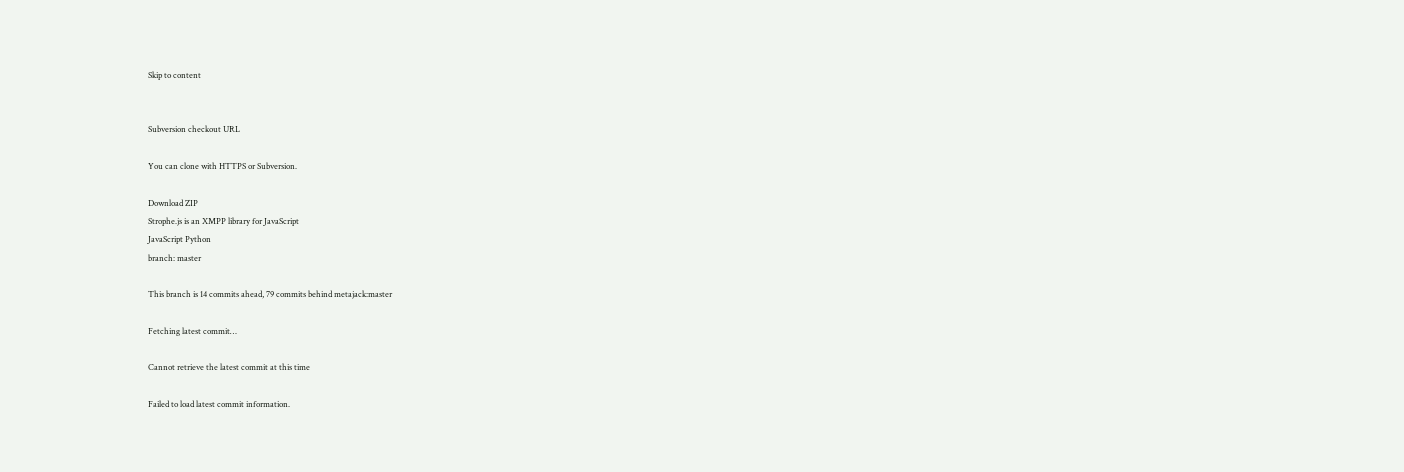Skip to content


Subversion checkout URL

You can clone with HTTPS or Subversion.

Download ZIP
Strophe.js is an XMPP library for JavaScript
JavaScript Python
branch: master

This branch is 14 commits ahead, 79 commits behind metajack:master

Fetching latest commit…

Cannot retrieve the latest commit at this time

Failed to load latest commit information.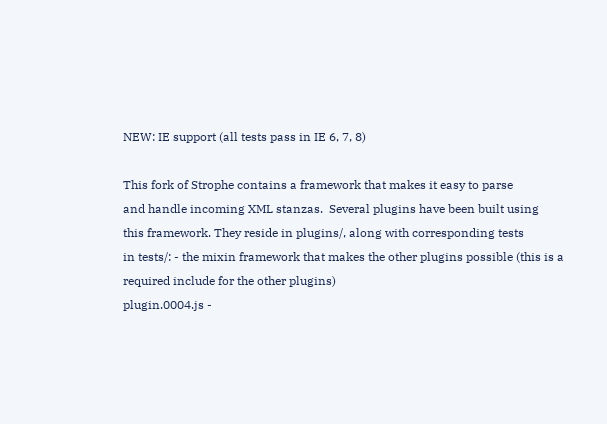NEW: IE support (all tests pass in IE 6, 7, 8)

This fork of Strophe contains a framework that makes it easy to parse
and handle incoming XML stanzas.  Several plugins have been built using
this framework. They reside in plugins/, along with corresponding tests
in tests/: - the mixin framework that makes the other plugins possible (this is a required include for the other plugins)
plugin.0004.js -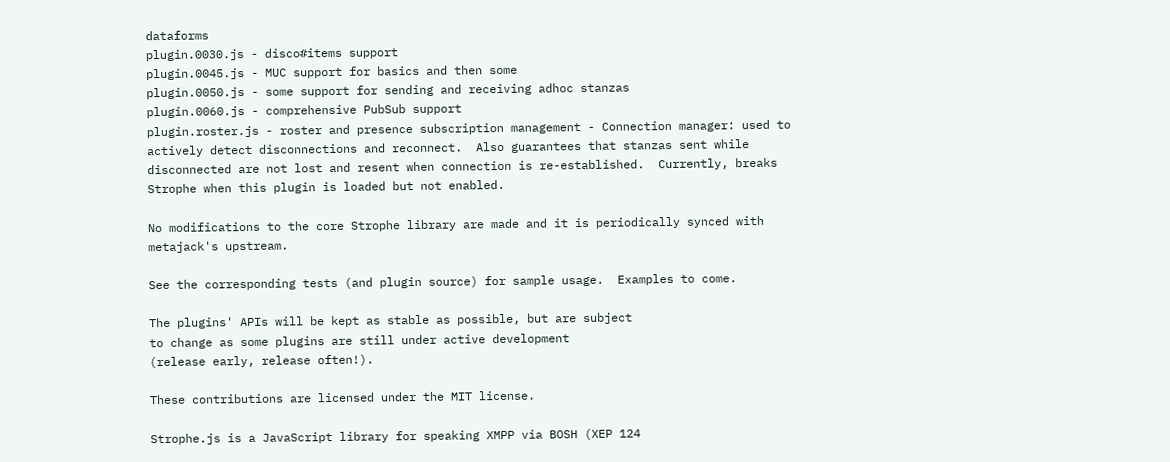dataforms
plugin.0030.js - disco#items support
plugin.0045.js - MUC support for basics and then some
plugin.0050.js - some support for sending and receiving adhoc stanzas
plugin.0060.js - comprehensive PubSub support
plugin.roster.js - roster and presence subscription management - Connection manager: used to actively detect disconnections and reconnect.  Also guarantees that stanzas sent while disconnected are not lost and resent when connection is re-established.  Currently, breaks Strophe when this plugin is loaded but not enabled.

No modifications to the core Strophe library are made and it is periodically synced with metajack's upstream.

See the corresponding tests (and plugin source) for sample usage.  Examples to come.

The plugins' APIs will be kept as stable as possible, but are subject
to change as some plugins are still under active development
(release early, release often!).

These contributions are licensed under the MIT license.

Strophe.js is a JavaScript library for speaking XMPP via BOSH (XEP 124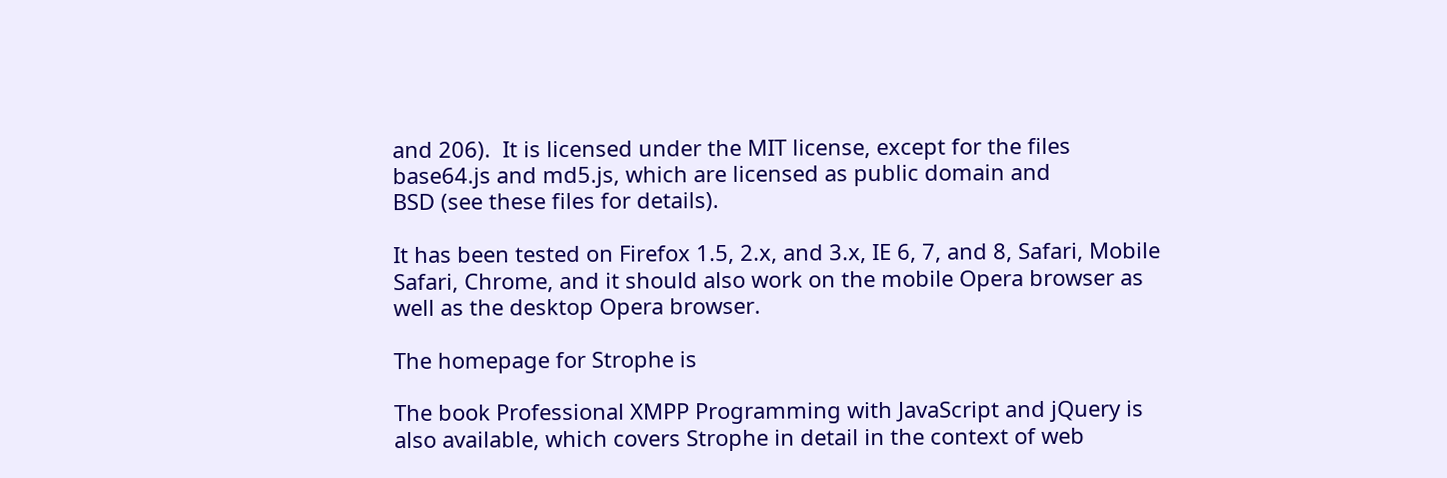and 206).  It is licensed under the MIT license, except for the files
base64.js and md5.js, which are licensed as public domain and
BSD (see these files for details).

It has been tested on Firefox 1.5, 2.x, and 3.x, IE 6, 7, and 8, Safari, Mobile
Safari, Chrome, and it should also work on the mobile Opera browser as
well as the desktop Opera browser.

The homepage for Strophe is

The book Professional XMPP Programming with JavaScript and jQuery is
also available, which covers Strophe in detail in the context of web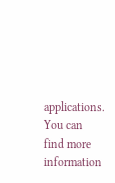applications. You can find more information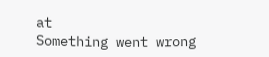at
Something went wrong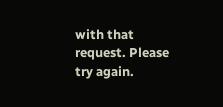with that request. Please try again.